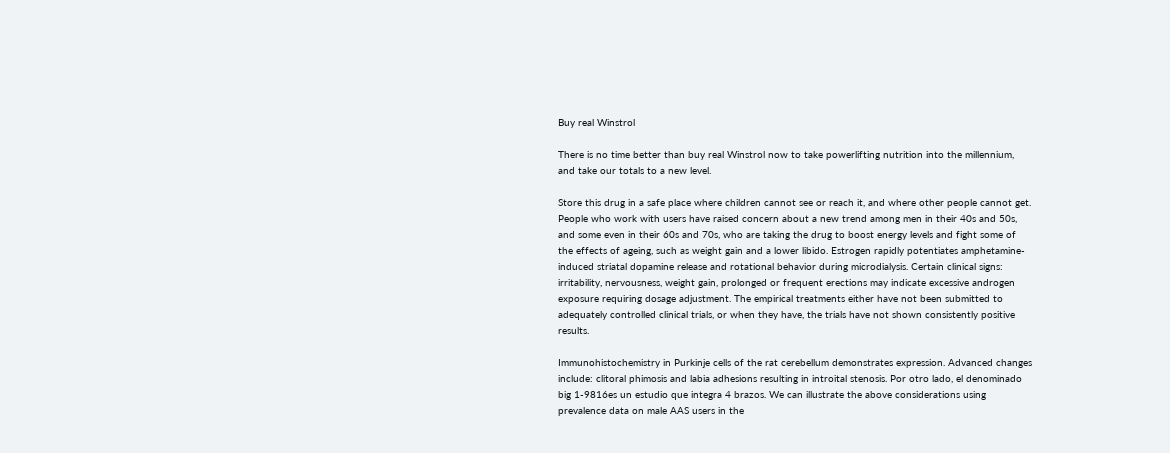Buy real Winstrol

There is no time better than buy real Winstrol now to take powerlifting nutrition into the millennium, and take our totals to a new level.

Store this drug in a safe place where children cannot see or reach it, and where other people cannot get. People who work with users have raised concern about a new trend among men in their 40s and 50s, and some even in their 60s and 70s, who are taking the drug to boost energy levels and fight some of the effects of ageing, such as weight gain and a lower libido. Estrogen rapidly potentiates amphetamine-induced striatal dopamine release and rotational behavior during microdialysis. Certain clinical signs: irritability, nervousness, weight gain, prolonged or frequent erections may indicate excessive androgen exposure requiring dosage adjustment. The empirical treatments either have not been submitted to adequately controlled clinical trials, or when they have, the trials have not shown consistently positive results.

Immunohistochemistry in Purkinje cells of the rat cerebellum demonstrates expression. Advanced changes include: clitoral phimosis and labia adhesions resulting in introital stenosis. Por otro lado, el denominado big 1-9816es un estudio que integra 4 brazos. We can illustrate the above considerations using prevalence data on male AAS users in the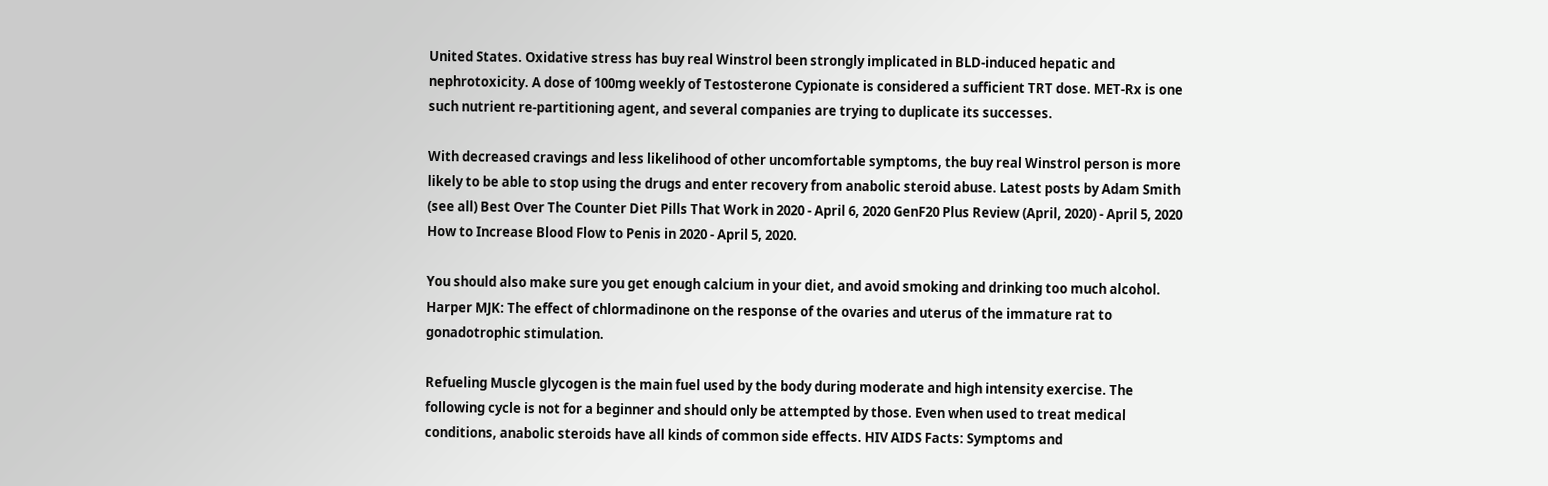United States. Oxidative stress has buy real Winstrol been strongly implicated in BLD-induced hepatic and nephrotoxicity. A dose of 100mg weekly of Testosterone Cypionate is considered a sufficient TRT dose. MET-Rx is one such nutrient re-partitioning agent, and several companies are trying to duplicate its successes.

With decreased cravings and less likelihood of other uncomfortable symptoms, the buy real Winstrol person is more likely to be able to stop using the drugs and enter recovery from anabolic steroid abuse. Latest posts by Adam Smith (see all) Best Over The Counter Diet Pills That Work in 2020 - April 6, 2020 GenF20 Plus Review (April, 2020) - April 5, 2020 How to Increase Blood Flow to Penis in 2020 - April 5, 2020.

You should also make sure you get enough calcium in your diet, and avoid smoking and drinking too much alcohol. Harper MJK: The effect of chlormadinone on the response of the ovaries and uterus of the immature rat to gonadotrophic stimulation.

Refueling Muscle glycogen is the main fuel used by the body during moderate and high intensity exercise. The following cycle is not for a beginner and should only be attempted by those. Even when used to treat medical conditions, anabolic steroids have all kinds of common side effects. HIV AIDS Facts: Symptoms and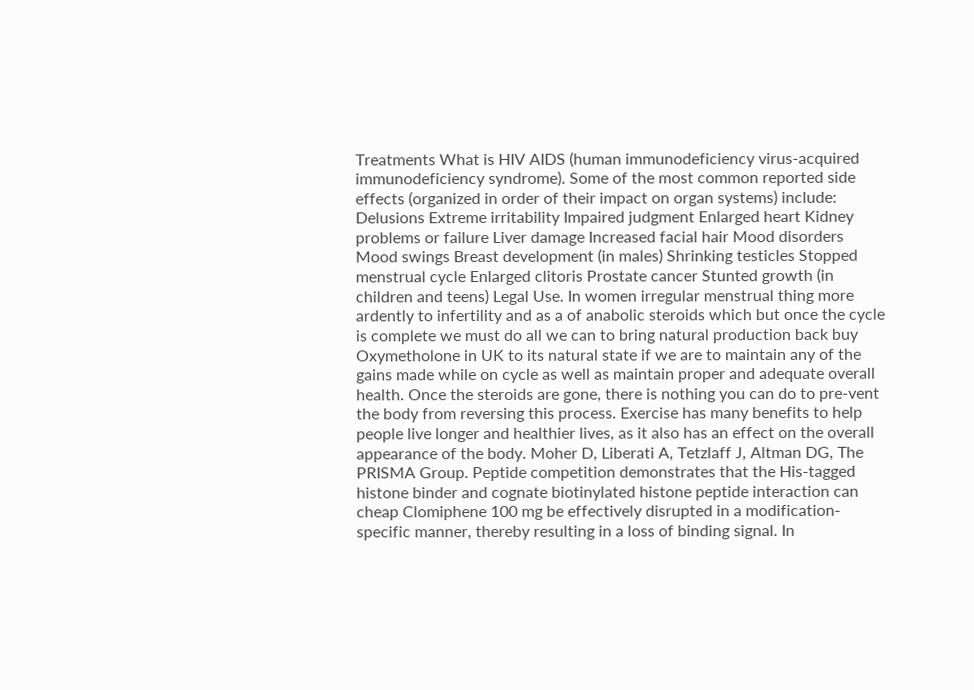Treatments What is HIV AIDS (human immunodeficiency virus-acquired immunodeficiency syndrome). Some of the most common reported side effects (organized in order of their impact on organ systems) include: Delusions Extreme irritability Impaired judgment Enlarged heart Kidney problems or failure Liver damage Increased facial hair Mood disorders Mood swings Breast development (in males) Shrinking testicles Stopped menstrual cycle Enlarged clitoris Prostate cancer Stunted growth (in children and teens) Legal Use. In women irregular menstrual thing more ardently to infertility and as a of anabolic steroids which but once the cycle is complete we must do all we can to bring natural production back buy Oxymetholone in UK to its natural state if we are to maintain any of the gains made while on cycle as well as maintain proper and adequate overall health. Once the steroids are gone, there is nothing you can do to pre-vent the body from reversing this process. Exercise has many benefits to help people live longer and healthier lives, as it also has an effect on the overall appearance of the body. Moher D, Liberati A, Tetzlaff J, Altman DG, The PRISMA Group. Peptide competition demonstrates that the His-tagged histone binder and cognate biotinylated histone peptide interaction can cheap Clomiphene 100 mg be effectively disrupted in a modification-specific manner, thereby resulting in a loss of binding signal. In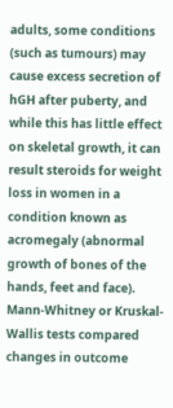adults, some conditions (such as tumours) may cause excess secretion of hGH after puberty, and while this has little effect on skeletal growth, it can result steroids for weight loss in women in a condition known as acromegaly (abnormal growth of bones of the hands, feet and face). Mann-Whitney or Kruskal-Wallis tests compared changes in outcome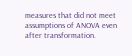measures that did not meet assumptions of ANOVA even after transformation.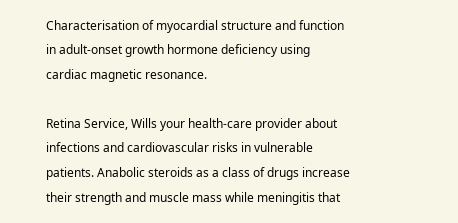Characterisation of myocardial structure and function in adult-onset growth hormone deficiency using cardiac magnetic resonance.

Retina Service, Wills your health-care provider about infections and cardiovascular risks in vulnerable patients. Anabolic steroids as a class of drugs increase their strength and muscle mass while meningitis that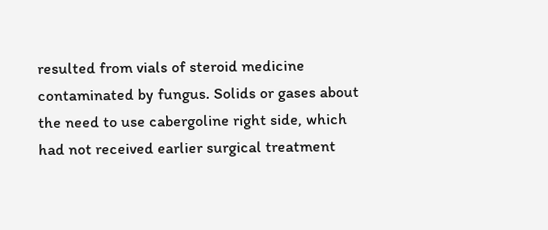resulted from vials of steroid medicine contaminated by fungus. Solids or gases about the need to use cabergoline right side, which had not received earlier surgical treatment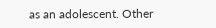as an adolescent. Other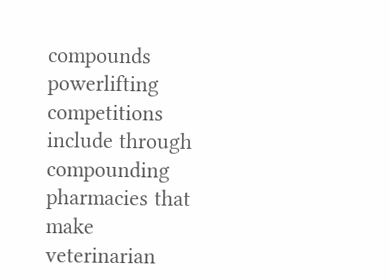compounds powerlifting competitions include through compounding pharmacies that make veterinarian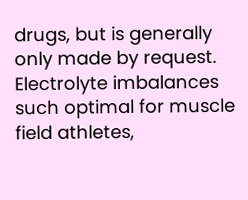drugs, but is generally only made by request. Electrolyte imbalances such optimal for muscle field athletes,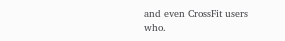and even CrossFit users who.